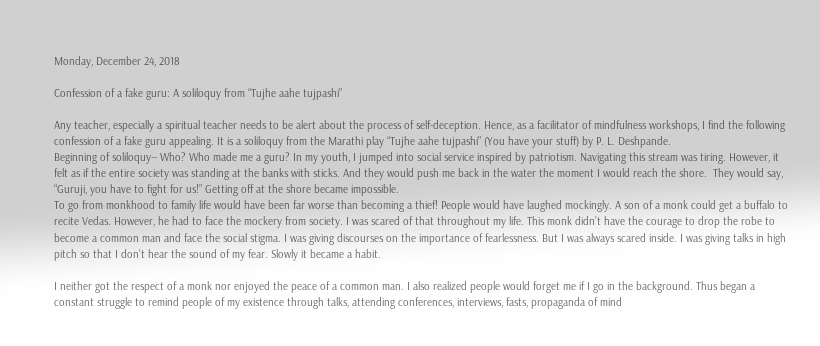Monday, December 24, 2018

Confession of a fake guru: A soliloquy from “Tujhe aahe tujpashi”

Any teacher, especially a spiritual teacher needs to be alert about the process of self-deception. Hence, as a facilitator of mindfulness workshops, I find the following confession of a fake guru appealing. It is a soliloquy from the Marathi play “Tujhe aahe tujpashi” (You have your stuff) by P. L. Deshpande.
Beginning of soliloquy-- Who? Who made me a guru? In my youth, I jumped into social service inspired by patriotism. Navigating this stream was tiring. However, it felt as if the entire society was standing at the banks with sticks. And they would push me back in the water the moment I would reach the shore.  They would say, “Guruji, you have to fight for us!” Getting off at the shore became impossible.
To go from monkhood to family life would have been far worse than becoming a thief! People would have laughed mockingly. A son of a monk could get a buffalo to recite Vedas. However, he had to face the mockery from society. I was scared of that throughout my life. This monk didn’t have the courage to drop the robe to become a common man and face the social stigma. I was giving discourses on the importance of fearlessness. But I was always scared inside. I was giving talks in high pitch so that I don’t hear the sound of my fear. Slowly it became a habit.

I neither got the respect of a monk nor enjoyed the peace of a common man. I also realized people would forget me if I go in the background. Thus began a constant struggle to remind people of my existence through talks, attending conferences, interviews, fasts, propaganda of mind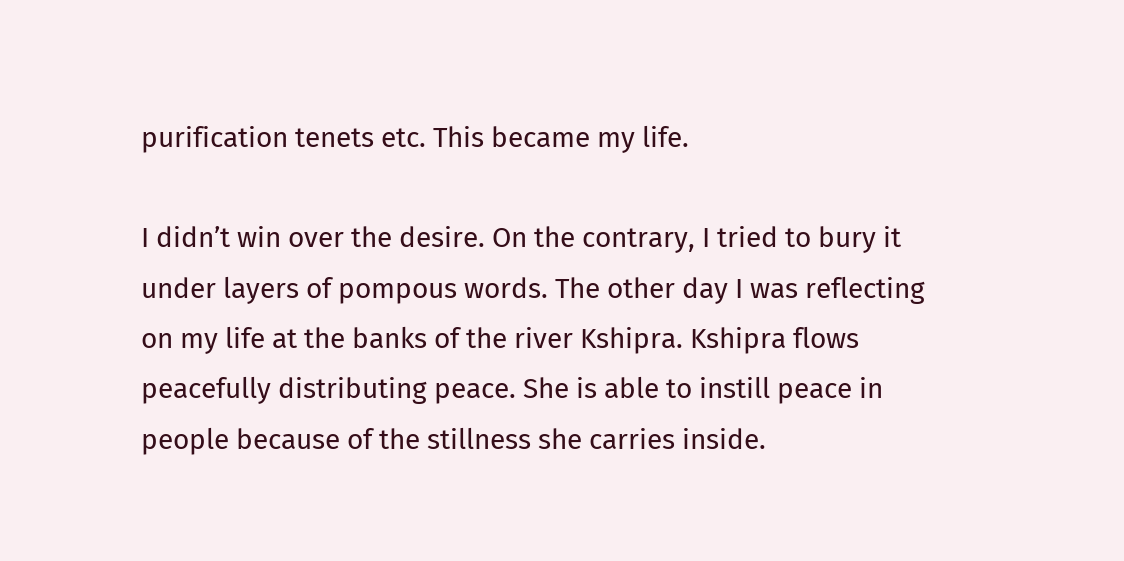purification tenets etc. This became my life.

I didn’t win over the desire. On the contrary, I tried to bury it under layers of pompous words. The other day I was reflecting on my life at the banks of the river Kshipra. Kshipra flows peacefully distributing peace. She is able to instill peace in people because of the stillness she carries inside.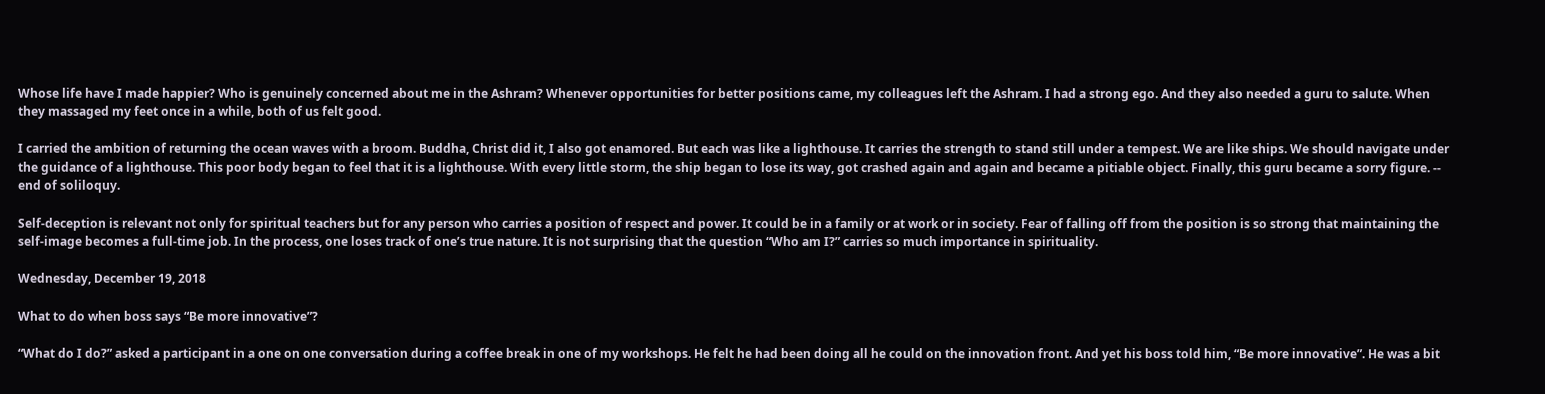Whose life have I made happier? Who is genuinely concerned about me in the Ashram? Whenever opportunities for better positions came, my colleagues left the Ashram. I had a strong ego. And they also needed a guru to salute. When they massaged my feet once in a while, both of us felt good.

I carried the ambition of returning the ocean waves with a broom. Buddha, Christ did it, I also got enamored. But each was like a lighthouse. It carries the strength to stand still under a tempest. We are like ships. We should navigate under the guidance of a lighthouse. This poor body began to feel that it is a lighthouse. With every little storm, the ship began to lose its way, got crashed again and again and became a pitiable object. Finally, this guru became a sorry figure. -- end of soliloquy.

Self-deception is relevant not only for spiritual teachers but for any person who carries a position of respect and power. It could be in a family or at work or in society. Fear of falling off from the position is so strong that maintaining the self-image becomes a full-time job. In the process, one loses track of one’s true nature. It is not surprising that the question “Who am I?” carries so much importance in spirituality.

Wednesday, December 19, 2018

What to do when boss says “Be more innovative”?

“What do I do?” asked a participant in a one on one conversation during a coffee break in one of my workshops. He felt he had been doing all he could on the innovation front. And yet his boss told him, “Be more innovative”. He was a bit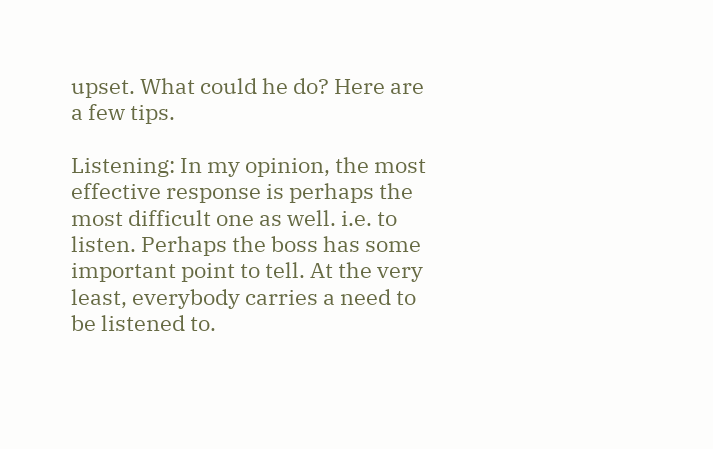upset. What could he do? Here are a few tips.

Listening: In my opinion, the most effective response is perhaps the most difficult one as well. i.e. to listen. Perhaps the boss has some important point to tell. At the very least, everybody carries a need to be listened to.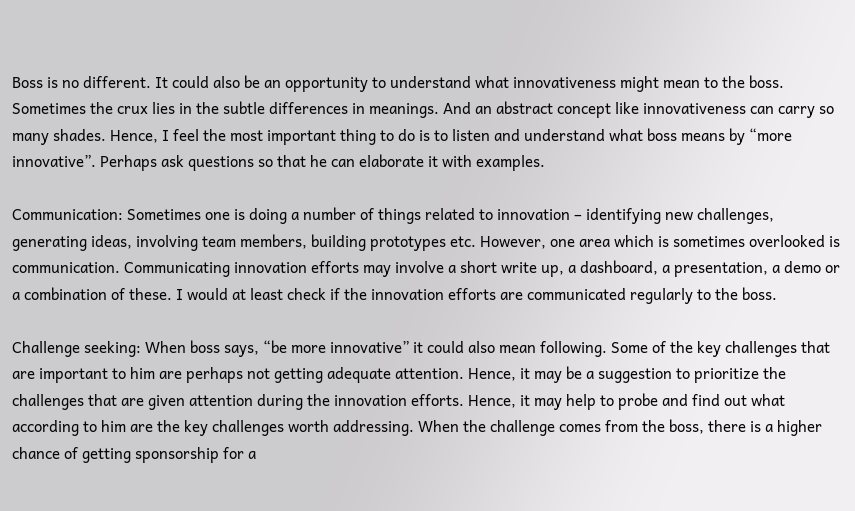Boss is no different. It could also be an opportunity to understand what innovativeness might mean to the boss. Sometimes the crux lies in the subtle differences in meanings. And an abstract concept like innovativeness can carry so many shades. Hence, I feel the most important thing to do is to listen and understand what boss means by “more innovative”. Perhaps ask questions so that he can elaborate it with examples.

Communication: Sometimes one is doing a number of things related to innovation – identifying new challenges, generating ideas, involving team members, building prototypes etc. However, one area which is sometimes overlooked is communication. Communicating innovation efforts may involve a short write up, a dashboard, a presentation, a demo or a combination of these. I would at least check if the innovation efforts are communicated regularly to the boss.

Challenge seeking: When boss says, “be more innovative” it could also mean following. Some of the key challenges that are important to him are perhaps not getting adequate attention. Hence, it may be a suggestion to prioritize the challenges that are given attention during the innovation efforts. Hence, it may help to probe and find out what according to him are the key challenges worth addressing. When the challenge comes from the boss, there is a higher chance of getting sponsorship for a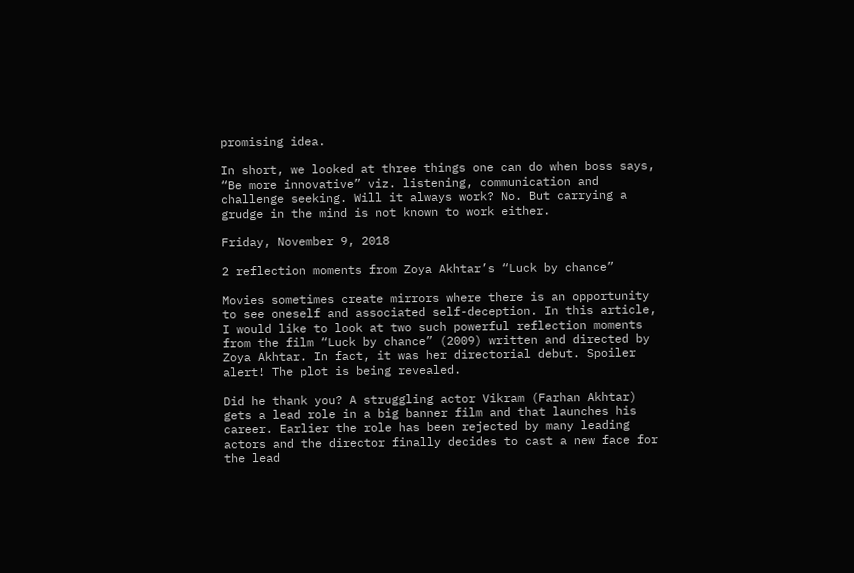promising idea.

In short, we looked at three things one can do when boss says, “Be more innovative” viz. listening, communication and challenge seeking. Will it always work? No. But carrying a grudge in the mind is not known to work either.

Friday, November 9, 2018

2 reflection moments from Zoya Akhtar’s “Luck by chance”

Movies sometimes create mirrors where there is an opportunity to see oneself and associated self-deception. In this article, I would like to look at two such powerful reflection moments from the film “Luck by chance” (2009) written and directed by Zoya Akhtar. In fact, it was her directorial debut. Spoiler alert! The plot is being revealed.

Did he thank you? A struggling actor Vikram (Farhan Akhtar) gets a lead role in a big banner film and that launches his career. Earlier the role has been rejected by many leading actors and the director finally decides to cast a new face for the lead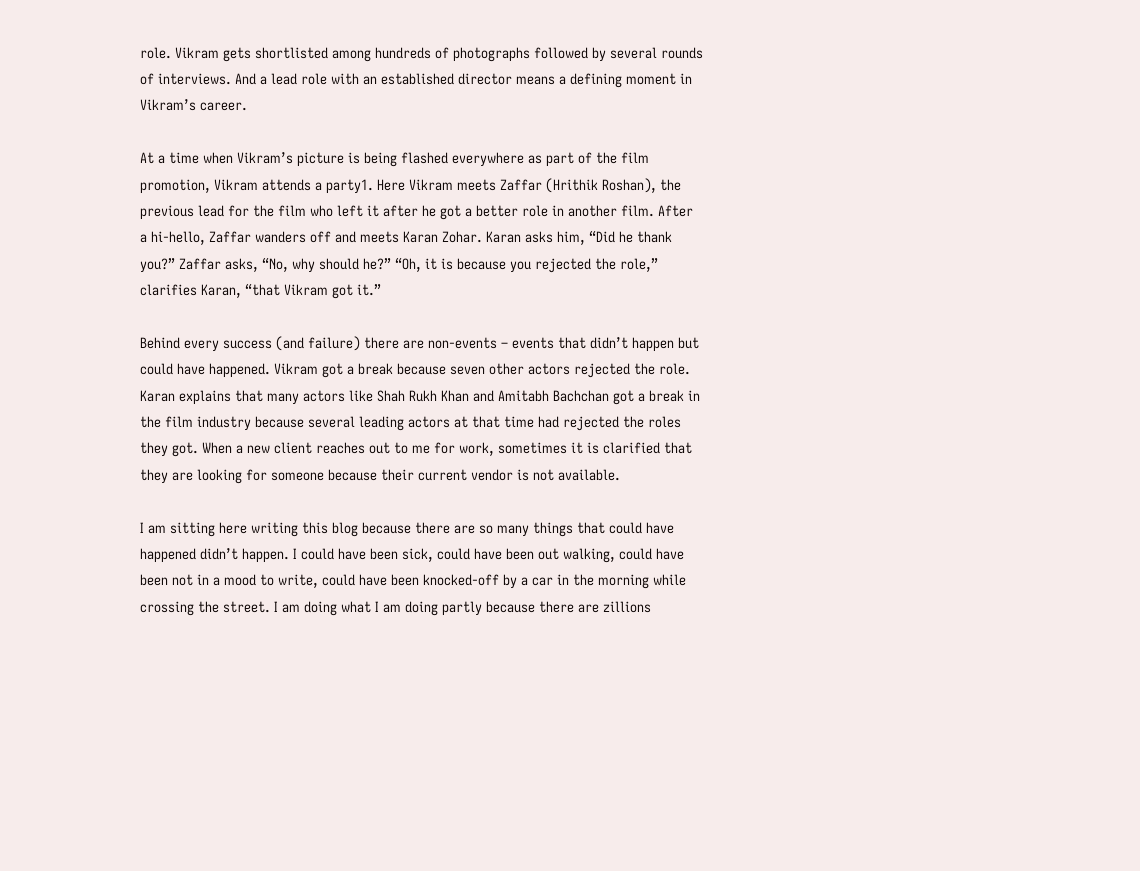role. Vikram gets shortlisted among hundreds of photographs followed by several rounds of interviews. And a lead role with an established director means a defining moment in Vikram’s career.

At a time when Vikram’s picture is being flashed everywhere as part of the film promotion, Vikram attends a party1. Here Vikram meets Zaffar (Hrithik Roshan), the previous lead for the film who left it after he got a better role in another film. After a hi-hello, Zaffar wanders off and meets Karan Zohar. Karan asks him, “Did he thank you?” Zaffar asks, “No, why should he?” “Oh, it is because you rejected the role,” clarifies Karan, “that Vikram got it.”

Behind every success (and failure) there are non-events – events that didn’t happen but could have happened. Vikram got a break because seven other actors rejected the role. Karan explains that many actors like Shah Rukh Khan and Amitabh Bachchan got a break in the film industry because several leading actors at that time had rejected the roles they got. When a new client reaches out to me for work, sometimes it is clarified that they are looking for someone because their current vendor is not available.

I am sitting here writing this blog because there are so many things that could have happened didn’t happen. I could have been sick, could have been out walking, could have been not in a mood to write, could have been knocked-off by a car in the morning while crossing the street. I am doing what I am doing partly because there are zillions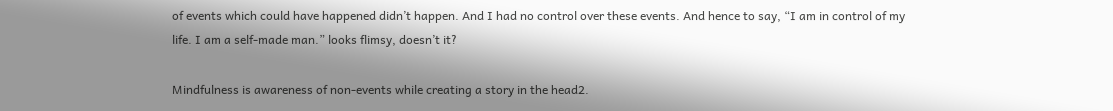of events which could have happened didn’t happen. And I had no control over these events. And hence to say, “I am in control of my life. I am a self-made man.” looks flimsy, doesn’t it?

Mindfulness is awareness of non-events while creating a story in the head2.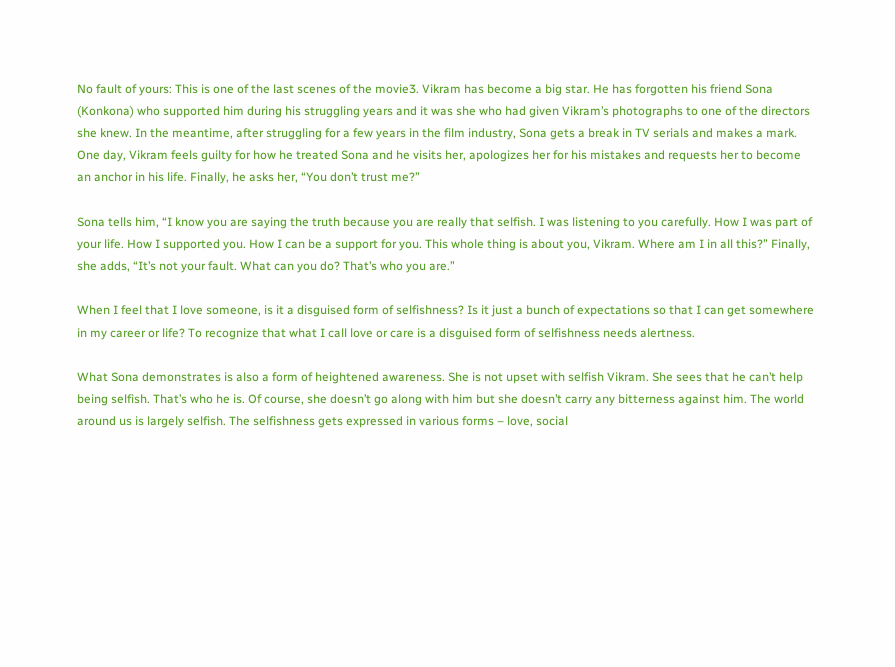No fault of yours: This is one of the last scenes of the movie3. Vikram has become a big star. He has forgotten his friend Sona (Konkona) who supported him during his struggling years and it was she who had given Vikram’s photographs to one of the directors she knew. In the meantime, after struggling for a few years in the film industry, Sona gets a break in TV serials and makes a mark. One day, Vikram feels guilty for how he treated Sona and he visits her, apologizes her for his mistakes and requests her to become an anchor in his life. Finally, he asks her, “You don’t trust me?”

Sona tells him, “I know you are saying the truth because you are really that selfish. I was listening to you carefully. How I was part of your life. How I supported you. How I can be a support for you. This whole thing is about you, Vikram. Where am I in all this?” Finally, she adds, “It’s not your fault. What can you do? That’s who you are.”

When I feel that I love someone, is it a disguised form of selfishness? Is it just a bunch of expectations so that I can get somewhere in my career or life? To recognize that what I call love or care is a disguised form of selfishness needs alertness.

What Sona demonstrates is also a form of heightened awareness. She is not upset with selfish Vikram. She sees that he can’t help being selfish. That’s who he is. Of course, she doesn’t go along with him but she doesn’t carry any bitterness against him. The world around us is largely selfish. The selfishness gets expressed in various forms – love, social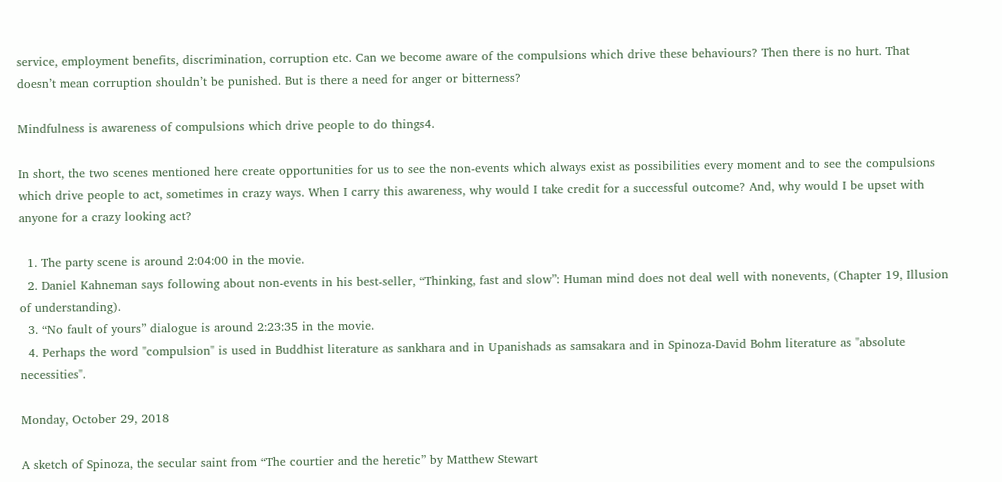service, employment benefits, discrimination, corruption etc. Can we become aware of the compulsions which drive these behaviours? Then there is no hurt. That doesn’t mean corruption shouldn’t be punished. But is there a need for anger or bitterness?

Mindfulness is awareness of compulsions which drive people to do things4.

In short, the two scenes mentioned here create opportunities for us to see the non-events which always exist as possibilities every moment and to see the compulsions which drive people to act, sometimes in crazy ways. When I carry this awareness, why would I take credit for a successful outcome? And, why would I be upset with anyone for a crazy looking act?

  1. The party scene is around 2:04:00 in the movie.
  2. Daniel Kahneman says following about non-events in his best-seller, “Thinking, fast and slow”: Human mind does not deal well with nonevents, (Chapter 19, Illusion of understanding).
  3. “No fault of yours” dialogue is around 2:23:35 in the movie.
  4. Perhaps the word "compulsion" is used in Buddhist literature as sankhara and in Upanishads as samsakara and in Spinoza-David Bohm literature as "absolute necessities".

Monday, October 29, 2018

A sketch of Spinoza, the secular saint from “The courtier and the heretic” by Matthew Stewart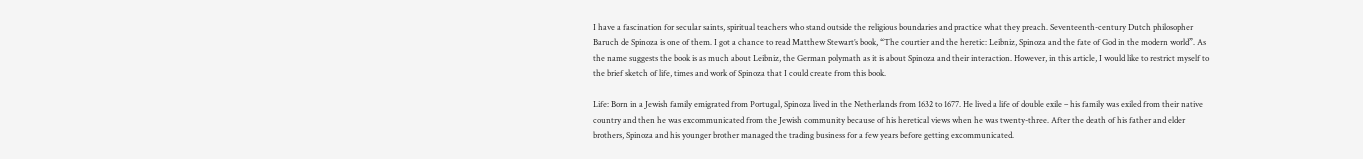I have a fascination for secular saints, spiritual teachers who stand outside the religious boundaries and practice what they preach. Seventeenth-century Dutch philosopher Baruch de Spinoza is one of them. I got a chance to read Matthew Stewart’s book, “The courtier and the heretic: Leibniz, Spinoza and the fate of God in the modern world”. As the name suggests the book is as much about Leibniz, the German polymath as it is about Spinoza and their interaction. However, in this article, I would like to restrict myself to the brief sketch of life, times and work of Spinoza that I could create from this book.

Life: Born in a Jewish family emigrated from Portugal, Spinoza lived in the Netherlands from 1632 to 1677. He lived a life of double exile – his family was exiled from their native country and then he was excommunicated from the Jewish community because of his heretical views when he was twenty-three. After the death of his father and elder brothers, Spinoza and his younger brother managed the trading business for a few years before getting excommunicated.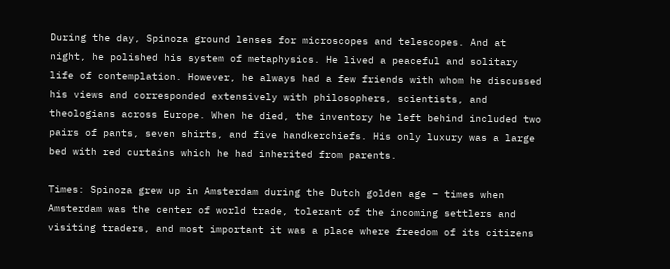During the day, Spinoza ground lenses for microscopes and telescopes. And at night, he polished his system of metaphysics. He lived a peaceful and solitary life of contemplation. However, he always had a few friends with whom he discussed his views and corresponded extensively with philosophers, scientists, and theologians across Europe. When he died, the inventory he left behind included two pairs of pants, seven shirts, and five handkerchiefs. His only luxury was a large bed with red curtains which he had inherited from parents.

Times: Spinoza grew up in Amsterdam during the Dutch golden age – times when Amsterdam was the center of world trade, tolerant of the incoming settlers and visiting traders, and most important it was a place where freedom of its citizens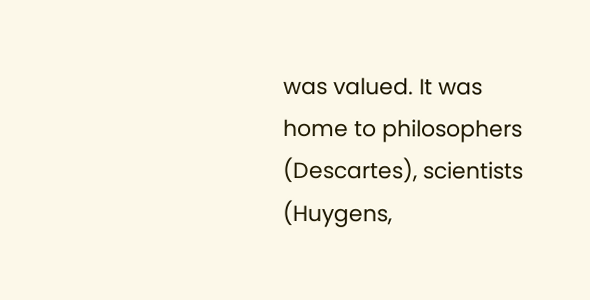was valued. It was home to philosophers (Descartes), scientists (Huygens,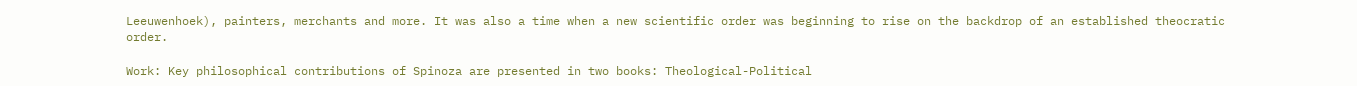Leeuwenhoek), painters, merchants and more. It was also a time when a new scientific order was beginning to rise on the backdrop of an established theocratic order.

Work: Key philosophical contributions of Spinoza are presented in two books: Theological-Political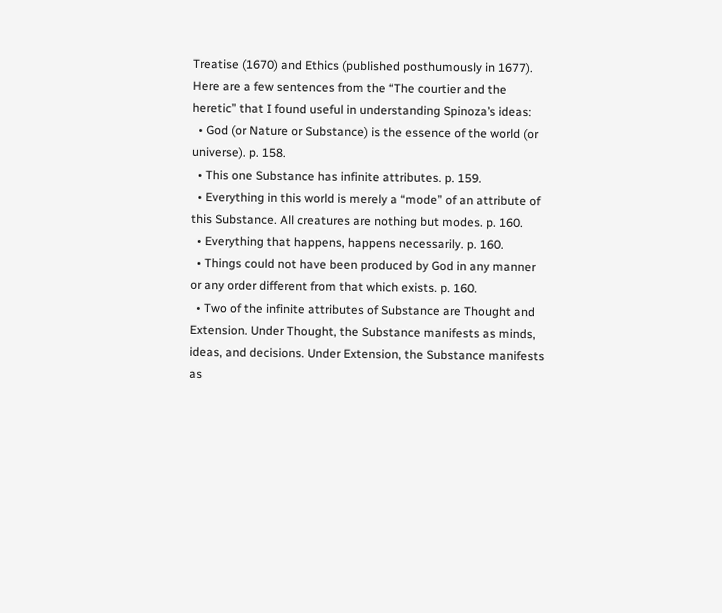Treatise (1670) and Ethics (published posthumously in 1677). Here are a few sentences from the “The courtier and the heretic” that I found useful in understanding Spinoza’s ideas:
  • God (or Nature or Substance) is the essence of the world (or universe). p. 158.
  • This one Substance has infinite attributes. p. 159.
  • Everything in this world is merely a “mode” of an attribute of this Substance. All creatures are nothing but modes. p. 160.
  • Everything that happens, happens necessarily. p. 160.
  • Things could not have been produced by God in any manner or any order different from that which exists. p. 160.
  • Two of the infinite attributes of Substance are Thought and Extension. Under Thought, the Substance manifests as minds, ideas, and decisions. Under Extension, the Substance manifests as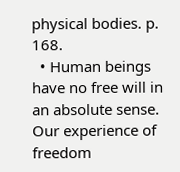physical bodies. p. 168.
  • Human beings have no free will in an absolute sense. Our experience of freedom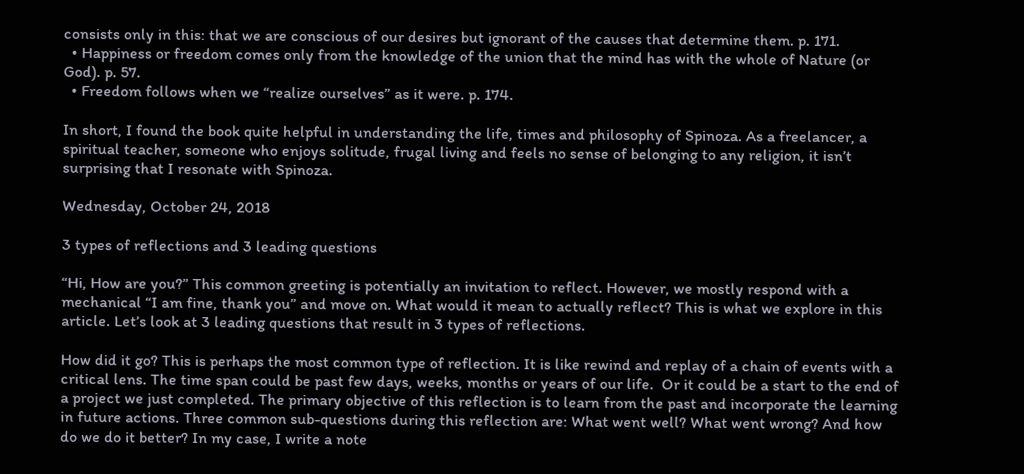consists only in this: that we are conscious of our desires but ignorant of the causes that determine them. p. 171.
  • Happiness or freedom comes only from the knowledge of the union that the mind has with the whole of Nature (or God). p. 57.
  • Freedom follows when we “realize ourselves” as it were. p. 174.

In short, I found the book quite helpful in understanding the life, times and philosophy of Spinoza. As a freelancer, a spiritual teacher, someone who enjoys solitude, frugal living and feels no sense of belonging to any religion, it isn’t surprising that I resonate with Spinoza.

Wednesday, October 24, 2018

3 types of reflections and 3 leading questions

“Hi, How are you?” This common greeting is potentially an invitation to reflect. However, we mostly respond with a mechanical “I am fine, thank you” and move on. What would it mean to actually reflect? This is what we explore in this article. Let’s look at 3 leading questions that result in 3 types of reflections.

How did it go? This is perhaps the most common type of reflection. It is like rewind and replay of a chain of events with a critical lens. The time span could be past few days, weeks, months or years of our life.  Or it could be a start to the end of a project we just completed. The primary objective of this reflection is to learn from the past and incorporate the learning in future actions. Three common sub-questions during this reflection are: What went well? What went wrong? And how do we do it better? In my case, I write a note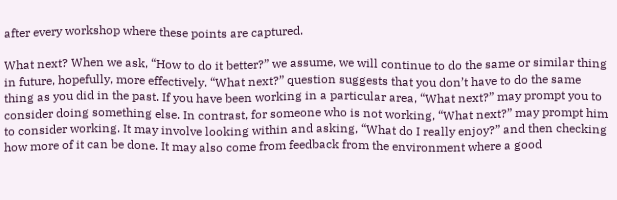after every workshop where these points are captured.

What next? When we ask, “How to do it better?” we assume, we will continue to do the same or similar thing in future, hopefully, more effectively. “What next?” question suggests that you don’t have to do the same thing as you did in the past. If you have been working in a particular area, “What next?” may prompt you to consider doing something else. In contrast, for someone who is not working, “What next?” may prompt him to consider working. It may involve looking within and asking, “What do I really enjoy?” and then checking how more of it can be done. It may also come from feedback from the environment where a good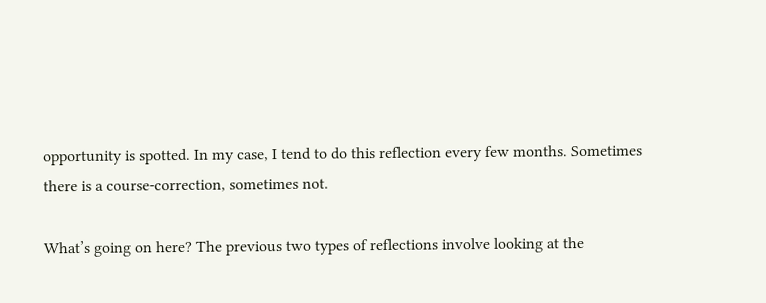opportunity is spotted. In my case, I tend to do this reflection every few months. Sometimes there is a course-correction, sometimes not.

What’s going on here? The previous two types of reflections involve looking at the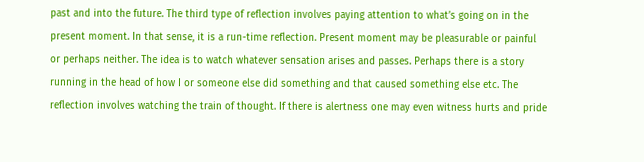past and into the future. The third type of reflection involves paying attention to what’s going on in the present moment. In that sense, it is a run-time reflection. Present moment may be pleasurable or painful or perhaps neither. The idea is to watch whatever sensation arises and passes. Perhaps there is a story running in the head of how I or someone else did something and that caused something else etc. The reflection involves watching the train of thought. If there is alertness one may even witness hurts and pride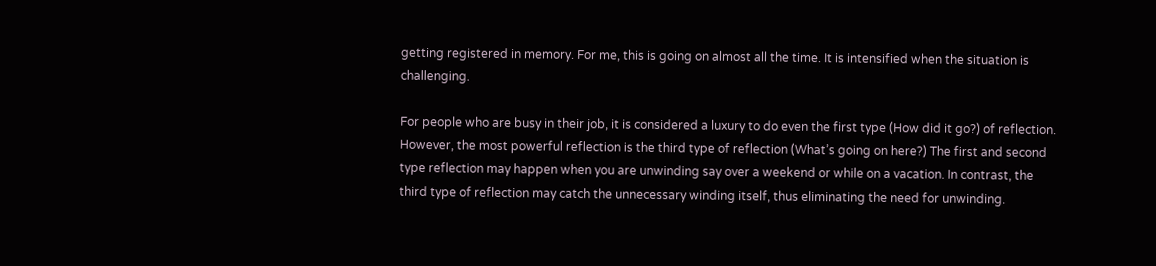getting registered in memory. For me, this is going on almost all the time. It is intensified when the situation is challenging.

For people who are busy in their job, it is considered a luxury to do even the first type (How did it go?) of reflection. However, the most powerful reflection is the third type of reflection (What’s going on here?) The first and second type reflection may happen when you are unwinding say over a weekend or while on a vacation. In contrast, the third type of reflection may catch the unnecessary winding itself, thus eliminating the need for unwinding.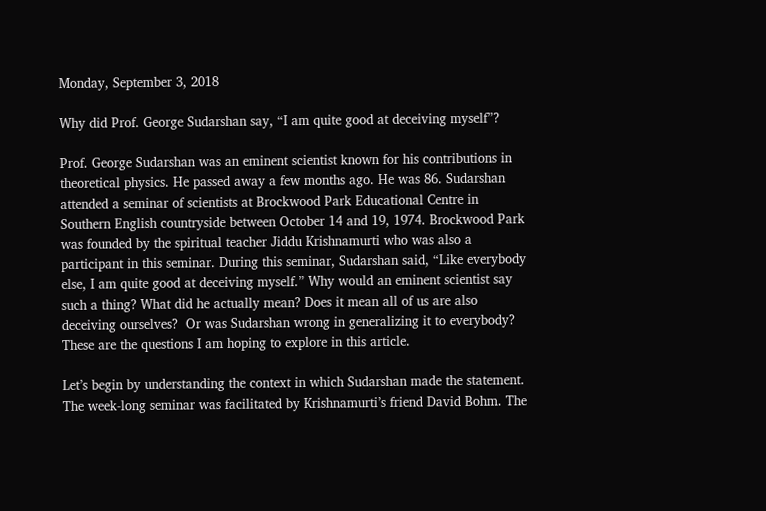Monday, September 3, 2018

Why did Prof. George Sudarshan say, “I am quite good at deceiving myself”?

Prof. George Sudarshan was an eminent scientist known for his contributions in theoretical physics. He passed away a few months ago. He was 86. Sudarshan attended a seminar of scientists at Brockwood Park Educational Centre in Southern English countryside between October 14 and 19, 1974. Brockwood Park was founded by the spiritual teacher Jiddu Krishnamurti who was also a participant in this seminar. During this seminar, Sudarshan said, “Like everybody else, I am quite good at deceiving myself.” Why would an eminent scientist say such a thing? What did he actually mean? Does it mean all of us are also deceiving ourselves?  Or was Sudarshan wrong in generalizing it to everybody? These are the questions I am hoping to explore in this article.

Let’s begin by understanding the context in which Sudarshan made the statement. The week-long seminar was facilitated by Krishnamurti’s friend David Bohm. The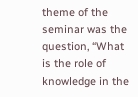theme of the seminar was the question, “What is the role of knowledge in the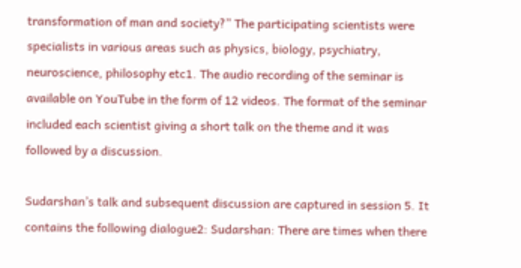transformation of man and society?” The participating scientists were specialists in various areas such as physics, biology, psychiatry, neuroscience, philosophy etc1. The audio recording of the seminar is available on YouTube in the form of 12 videos. The format of the seminar included each scientist giving a short talk on the theme and it was followed by a discussion.

Sudarshan’s talk and subsequent discussion are captured in session 5. It contains the following dialogue2: Sudarshan: There are times when there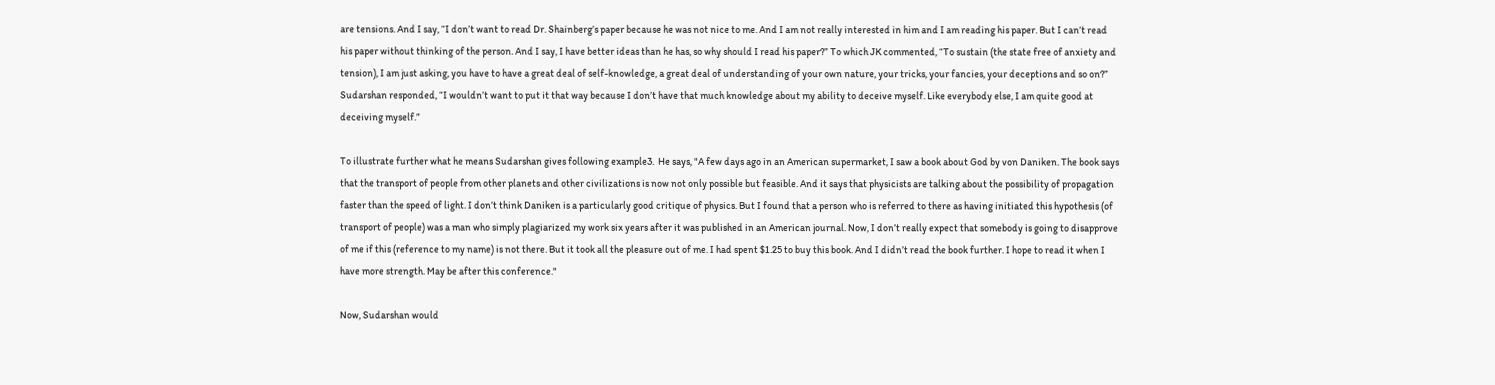are tensions. And I say, “I don’t want to read Dr. Shainberg’s paper because he was not nice to me. And I am not really interested in him and I am reading his paper. But I can’t read his paper without thinking of the person. And I say, I have better ideas than he has, so why should I read his paper?” To which JK commented, “To sustain (the state free of anxiety and tension), I am just asking, you have to have a great deal of self-knowledge, a great deal of understanding of your own nature, your tricks, your fancies, your deceptions and so on?” Sudarshan responded, “I wouldn’t want to put it that way because I don’t have that much knowledge about my ability to deceive myself. Like everybody else, I am quite good at deceiving myself.”

To illustrate further what he means Sudarshan gives following example3.  He says, "A few days ago in an American supermarket, I saw a book about God by von Daniken. The book says that the transport of people from other planets and other civilizations is now not only possible but feasible. And it says that physicists are talking about the possibility of propagation faster than the speed of light. I don’t think Daniken is a particularly good critique of physics. But I found that a person who is referred to there as having initiated this hypothesis (of transport of people) was a man who simply plagiarized my work six years after it was published in an American journal. Now, I don’t really expect that somebody is going to disapprove of me if this (reference to my name) is not there. But it took all the pleasure out of me. I had spent $1.25 to buy this book. And I didn’t read the book further. I hope to read it when I have more strength. May be after this conference."

Now, Sudarshan would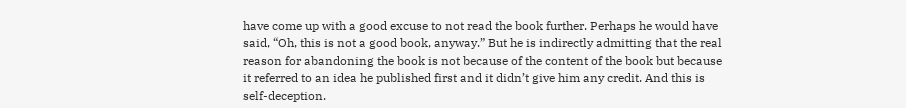have come up with a good excuse to not read the book further. Perhaps he would have said, “Oh, this is not a good book, anyway.” But he is indirectly admitting that the real reason for abandoning the book is not because of the content of the book but because it referred to an idea he published first and it didn’t give him any credit. And this is self-deception.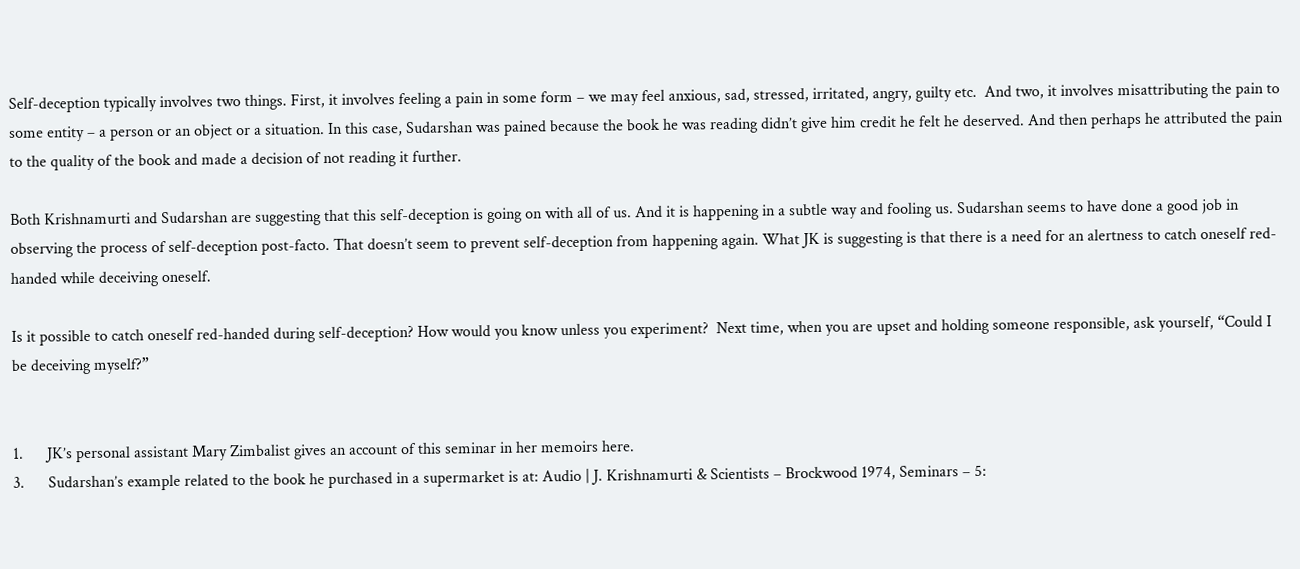Self-deception typically involves two things. First, it involves feeling a pain in some form – we may feel anxious, sad, stressed, irritated, angry, guilty etc.  And two, it involves misattributing the pain to some entity – a person or an object or a situation. In this case, Sudarshan was pained because the book he was reading didn’t give him credit he felt he deserved. And then perhaps he attributed the pain to the quality of the book and made a decision of not reading it further.

Both Krishnamurti and Sudarshan are suggesting that this self-deception is going on with all of us. And it is happening in a subtle way and fooling us. Sudarshan seems to have done a good job in observing the process of self-deception post-facto. That doesn’t seem to prevent self-deception from happening again. What JK is suggesting is that there is a need for an alertness to catch oneself red-handed while deceiving oneself.

Is it possible to catch oneself red-handed during self-deception? How would you know unless you experiment?  Next time, when you are upset and holding someone responsible, ask yourself, “Could I be deceiving myself?”


1.      JK’s personal assistant Mary Zimbalist gives an account of this seminar in her memoirs here.
3.      Sudarshan’s example related to the book he purchased in a supermarket is at: Audio | J. Krishnamurti & Scientists – Brockwood 1974, Seminars – 5: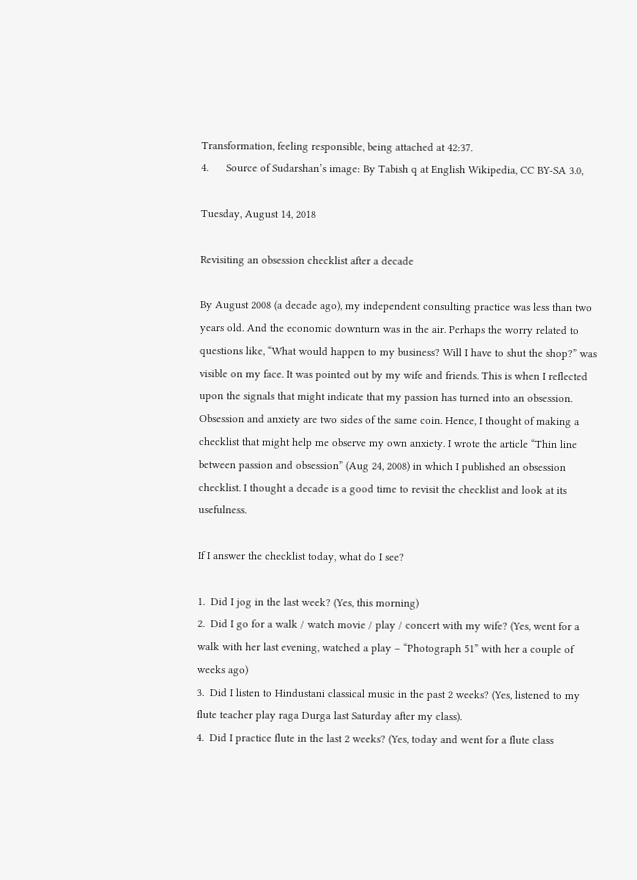Transformation, feeling responsible, being attached at 42:37.
4.      Source of Sudarshan’s image: By Tabish q at English Wikipedia, CC BY-SA 3.0,

Tuesday, August 14, 2018

Revisiting an obsession checklist after a decade

By August 2008 (a decade ago), my independent consulting practice was less than two years old. And the economic downturn was in the air. Perhaps the worry related to questions like, “What would happen to my business? Will I have to shut the shop?” was visible on my face. It was pointed out by my wife and friends. This is when I reflected upon the signals that might indicate that my passion has turned into an obsession. Obsession and anxiety are two sides of the same coin. Hence, I thought of making a checklist that might help me observe my own anxiety. I wrote the article “Thin line between passion and obsession” (Aug 24, 2008) in which I published an obsession checklist. I thought a decade is a good time to revisit the checklist and look at its usefulness.

If I answer the checklist today, what do I see?

1.  Did I jog in the last week? (Yes, this morning)
2.  Did I go for a walk / watch movie / play / concert with my wife? (Yes, went for a walk with her last evening, watched a play – “Photograph 51” with her a couple of weeks ago)
3.  Did I listen to Hindustani classical music in the past 2 weeks? (Yes, listened to my flute teacher play raga Durga last Saturday after my class).
4.  Did I practice flute in the last 2 weeks? (Yes, today and went for a flute class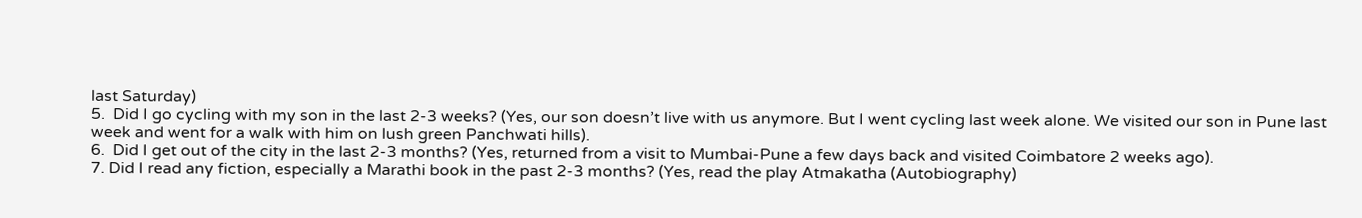last Saturday)
5.  Did I go cycling with my son in the last 2-3 weeks? (Yes, our son doesn’t live with us anymore. But I went cycling last week alone. We visited our son in Pune last week and went for a walk with him on lush green Panchwati hills).
6.  Did I get out of the city in the last 2-3 months? (Yes, returned from a visit to Mumbai-Pune a few days back and visited Coimbatore 2 weeks ago).
7. Did I read any fiction, especially a Marathi book in the past 2-3 months? (Yes, read the play Atmakatha (Autobiography)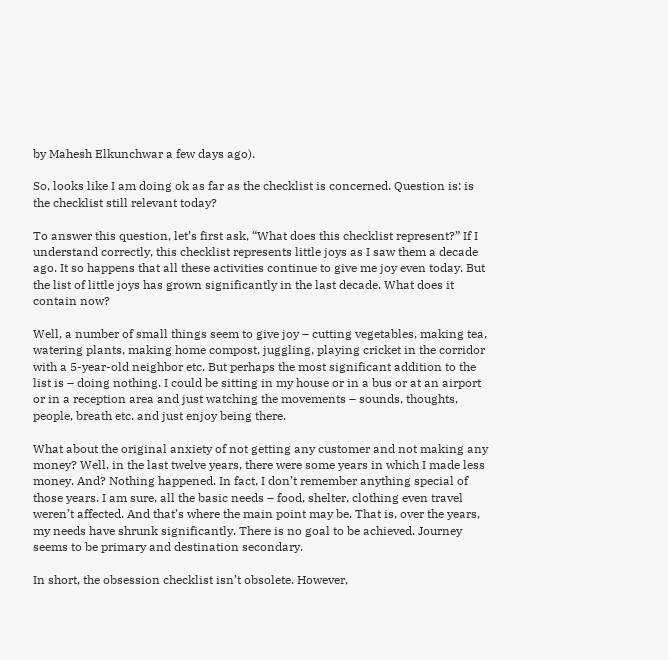by Mahesh Elkunchwar a few days ago).

So, looks like I am doing ok as far as the checklist is concerned. Question is: is the checklist still relevant today?

To answer this question, let’s first ask, “What does this checklist represent?” If I understand correctly, this checklist represents little joys as I saw them a decade ago. It so happens that all these activities continue to give me joy even today. But the list of little joys has grown significantly in the last decade. What does it contain now?

Well, a number of small things seem to give joy – cutting vegetables, making tea, watering plants, making home compost, juggling, playing cricket in the corridor with a 5-year-old neighbor etc. But perhaps the most significant addition to the list is – doing nothing. I could be sitting in my house or in a bus or at an airport or in a reception area and just watching the movements – sounds, thoughts, people, breath etc. and just enjoy being there.

What about the original anxiety of not getting any customer and not making any money? Well, in the last twelve years, there were some years in which I made less money. And? Nothing happened. In fact, I don’t remember anything special of those years. I am sure, all the basic needs – food, shelter, clothing even travel weren’t affected. And that’s where the main point may be. That is, over the years, my needs have shrunk significantly. There is no goal to be achieved. Journey seems to be primary and destination secondary.

In short, the obsession checklist isn’t obsolete. However,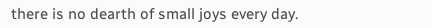there is no dearth of small joys every day.